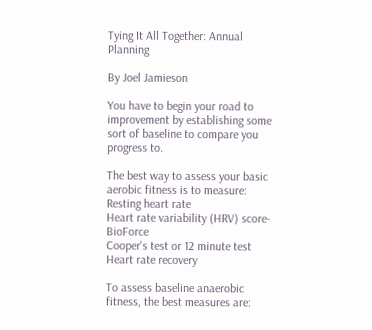Tying It All Together: Annual Planning

By Joel Jamieson

You have to begin your road to improvement by establishing some sort of baseline to compare you progress to.

The best way to assess your basic aerobic fitness is to measure:
Resting heart rate
Heart rate variability (HRV) score- BioForce
Cooper's test or 12 minute test
Heart rate recovery

To assess baseline anaerobic fitness, the best measures are: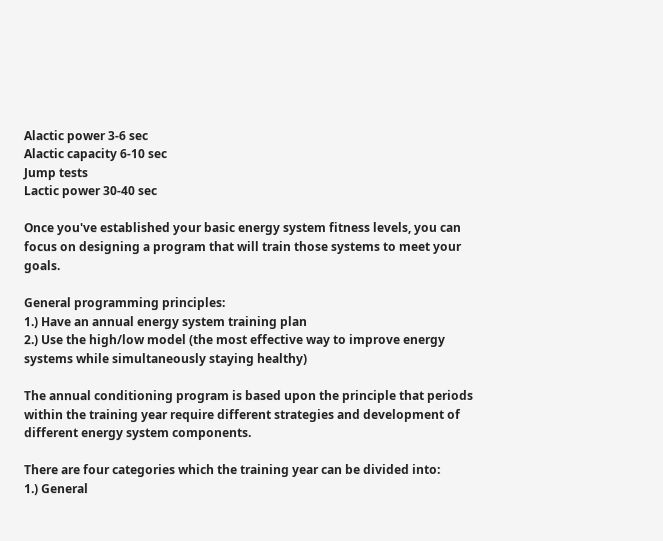Alactic power 3-6 sec
Alactic capacity 6-10 sec
Jump tests
Lactic power 30-40 sec

Once you've established your basic energy system fitness levels, you can focus on designing a program that will train those systems to meet your goals.

General programming principles:
1.) Have an annual energy system training plan
2.) Use the high/low model (the most effective way to improve energy systems while simultaneously staying healthy)

The annual conditioning program is based upon the principle that periods within the training year require different strategies and development of different energy system components.

There are four categories which the training year can be divided into:
1.) General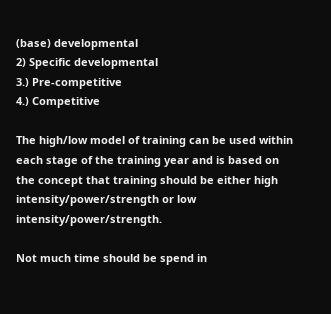(base) developmental
2) Specific developmental
3.) Pre-competitive
4.) Competitive

The high/low model of training can be used within each stage of the training year and is based on the concept that training should be either high intensity/power/strength or low intensity/power/strength.

Not much time should be spend in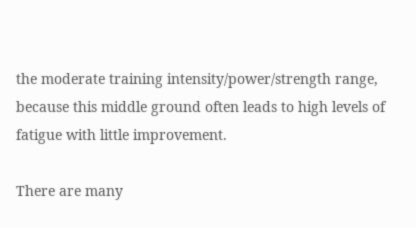the moderate training intensity/power/strength range, because this middle ground often leads to high levels of fatigue with little improvement.

There are many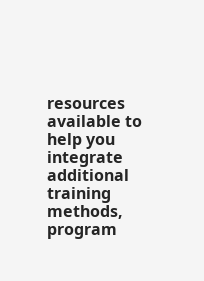resources available to help you integrate additional training methods, program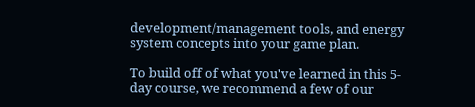development/management tools, and energy system concepts into your game plan.

To build off of what you've learned in this 5-day course, we recommend a few of our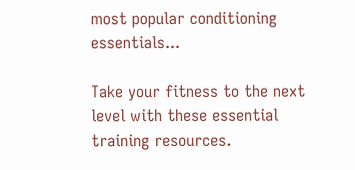most popular conditioning essentials...

Take your fitness to the next level with these essential training resources.